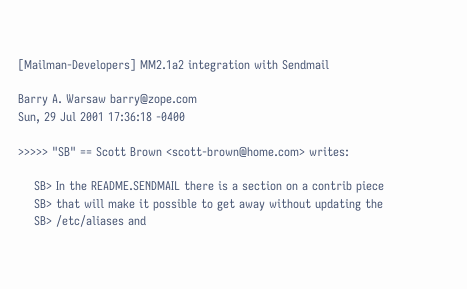[Mailman-Developers] MM2.1a2 integration with Sendmail

Barry A. Warsaw barry@zope.com
Sun, 29 Jul 2001 17:36:18 -0400

>>>>> "SB" == Scott Brown <scott-brown@home.com> writes:

    SB> In the README.SENDMAIL there is a section on a contrib piece
    SB> that will make it possible to get away without updating the
    SB> /etc/aliases and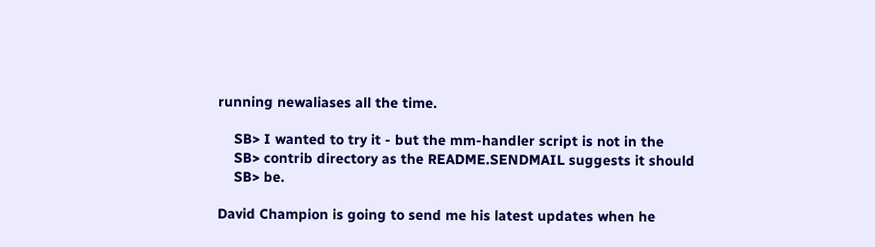running newaliases all the time.

    SB> I wanted to try it - but the mm-handler script is not in the
    SB> contrib directory as the README.SENDMAIL suggests it should
    SB> be.

David Champion is going to send me his latest updates when he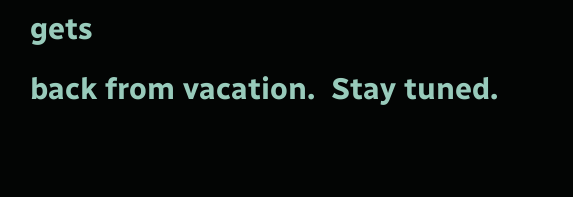gets
back from vacation.  Stay tuned.